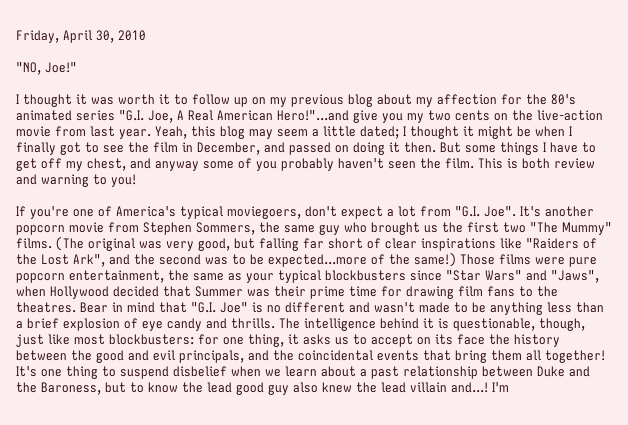Friday, April 30, 2010

"NO, Joe!"

I thought it was worth it to follow up on my previous blog about my affection for the 80's animated series "G.I. Joe, A Real American Hero!"...and give you my two cents on the live-action movie from last year. Yeah, this blog may seem a little dated; I thought it might be when I finally got to see the film in December, and passed on doing it then. But some things I have to get off my chest, and anyway some of you probably haven't seen the film. This is both review and warning to you!

If you're one of America's typical moviegoers, don't expect a lot from "G.I. Joe". It's another popcorn movie from Stephen Sommers, the same guy who brought us the first two "The Mummy" films. (The original was very good, but falling far short of clear inspirations like "Raiders of the Lost Ark", and the second was to be expected...more of the same!) Those films were pure popcorn entertainment, the same as your typical blockbusters since "Star Wars" and "Jaws", when Hollywood decided that Summer was their prime time for drawing film fans to the theatres. Bear in mind that "G.I. Joe" is no different and wasn't made to be anything less than a brief explosion of eye candy and thrills. The intelligence behind it is questionable, though, just like most blockbusters: for one thing, it asks us to accept on its face the history between the good and evil principals, and the coincidental events that bring them all together! It's one thing to suspend disbelief when we learn about a past relationship between Duke and the Baroness, but to know the lead good guy also knew the lead villain and...! I'm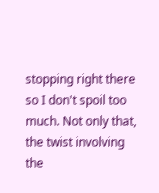stopping right there so I don't spoil too much. Not only that, the twist involving the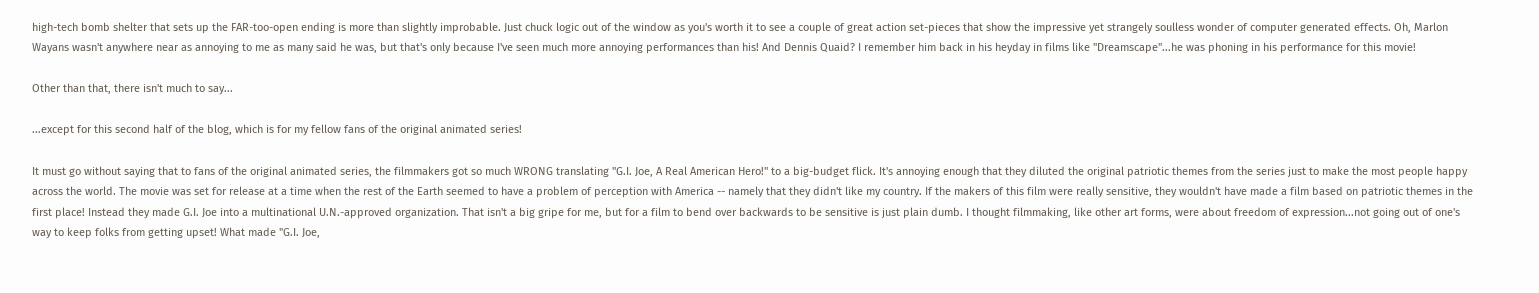high-tech bomb shelter that sets up the FAR-too-open ending is more than slightly improbable. Just chuck logic out of the window as you's worth it to see a couple of great action set-pieces that show the impressive yet strangely soulless wonder of computer generated effects. Oh, Marlon Wayans wasn't anywhere near as annoying to me as many said he was, but that's only because I've seen much more annoying performances than his! And Dennis Quaid? I remember him back in his heyday in films like "Dreamscape"...he was phoning in his performance for this movie!

Other than that, there isn't much to say...

...except for this second half of the blog, which is for my fellow fans of the original animated series!

It must go without saying that to fans of the original animated series, the filmmakers got so much WRONG translating "G.I. Joe, A Real American Hero!" to a big-budget flick. It's annoying enough that they diluted the original patriotic themes from the series just to make the most people happy across the world. The movie was set for release at a time when the rest of the Earth seemed to have a problem of perception with America -- namely that they didn't like my country. If the makers of this film were really sensitive, they wouldn't have made a film based on patriotic themes in the first place! Instead they made G.I. Joe into a multinational U.N.-approved organization. That isn't a big gripe for me, but for a film to bend over backwards to be sensitive is just plain dumb. I thought filmmaking, like other art forms, were about freedom of expression...not going out of one's way to keep folks from getting upset! What made "G.I. Joe,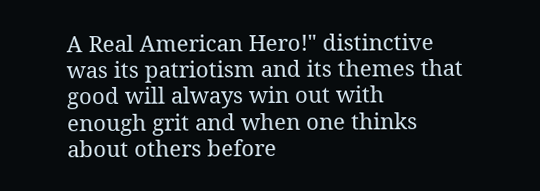A Real American Hero!" distinctive was its patriotism and its themes that good will always win out with enough grit and when one thinks about others before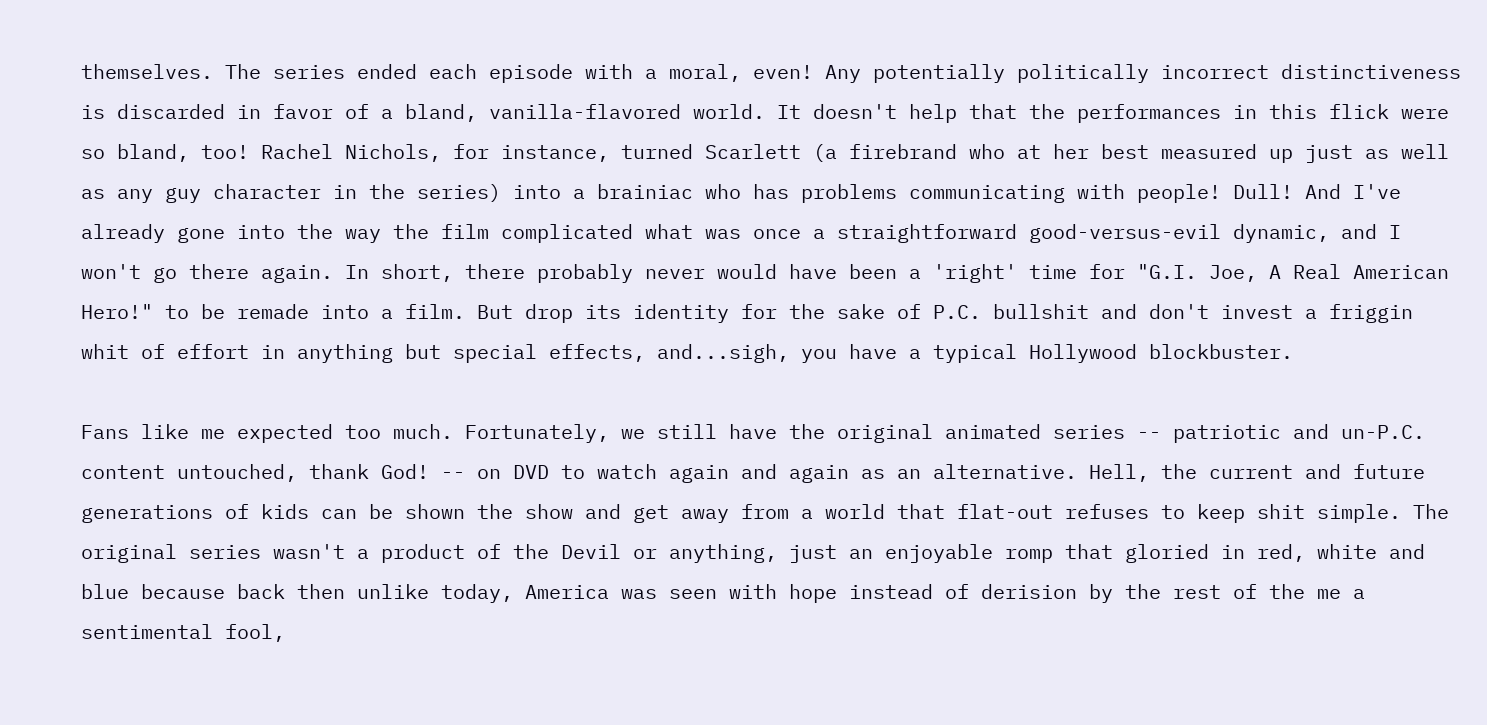themselves. The series ended each episode with a moral, even! Any potentially politically incorrect distinctiveness is discarded in favor of a bland, vanilla-flavored world. It doesn't help that the performances in this flick were so bland, too! Rachel Nichols, for instance, turned Scarlett (a firebrand who at her best measured up just as well as any guy character in the series) into a brainiac who has problems communicating with people! Dull! And I've already gone into the way the film complicated what was once a straightforward good-versus-evil dynamic, and I won't go there again. In short, there probably never would have been a 'right' time for "G.I. Joe, A Real American Hero!" to be remade into a film. But drop its identity for the sake of P.C. bullshit and don't invest a friggin whit of effort in anything but special effects, and...sigh, you have a typical Hollywood blockbuster.

Fans like me expected too much. Fortunately, we still have the original animated series -- patriotic and un-P.C. content untouched, thank God! -- on DVD to watch again and again as an alternative. Hell, the current and future generations of kids can be shown the show and get away from a world that flat-out refuses to keep shit simple. The original series wasn't a product of the Devil or anything, just an enjoyable romp that gloried in red, white and blue because back then unlike today, America was seen with hope instead of derision by the rest of the me a sentimental fool,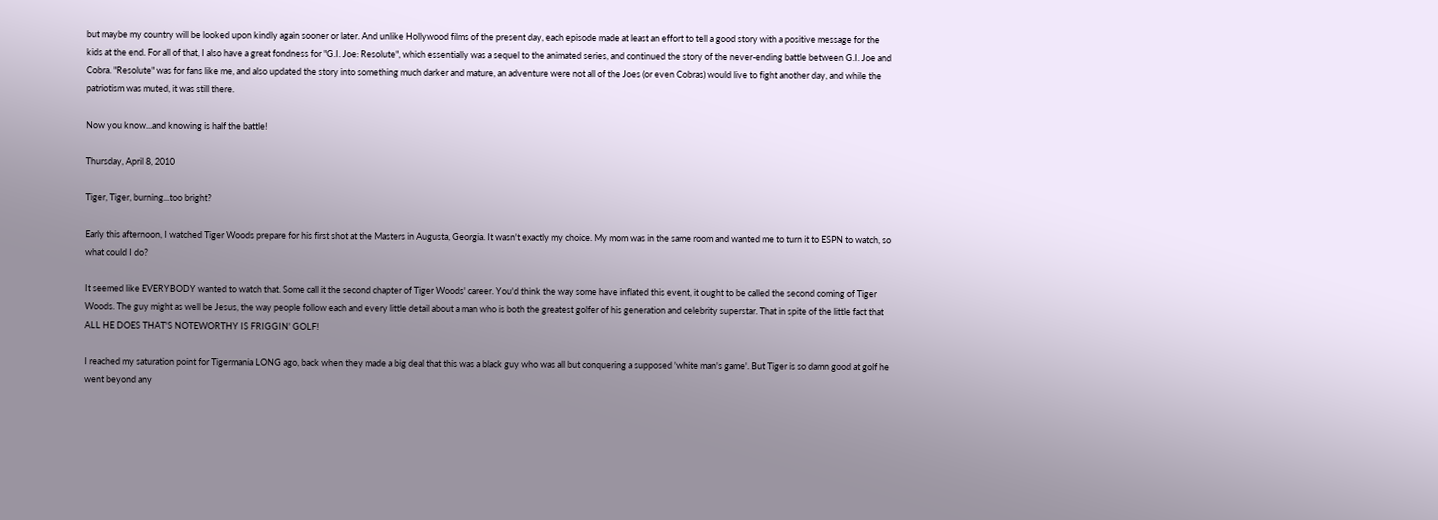but maybe my country will be looked upon kindly again sooner or later. And unlike Hollywood films of the present day, each episode made at least an effort to tell a good story with a positive message for the kids at the end. For all of that, I also have a great fondness for "G.I. Joe: Resolute", which essentially was a sequel to the animated series, and continued the story of the never-ending battle between G.I. Joe and Cobra. "Resolute" was for fans like me, and also updated the story into something much darker and mature, an adventure were not all of the Joes (or even Cobras) would live to fight another day, and while the patriotism was muted, it was still there.

Now you know...and knowing is half the battle!

Thursday, April 8, 2010

Tiger, Tiger, burning...too bright?

Early this afternoon, I watched Tiger Woods prepare for his first shot at the Masters in Augusta, Georgia. It wasn't exactly my choice. My mom was in the same room and wanted me to turn it to ESPN to watch, so what could I do?

It seemed like EVERYBODY wanted to watch that. Some call it the second chapter of Tiger Woods' career. You'd think the way some have inflated this event, it ought to be called the second coming of Tiger Woods. The guy might as well be Jesus, the way people follow each and every little detail about a man who is both the greatest golfer of his generation and celebrity superstar. That in spite of the little fact that ALL HE DOES THAT'S NOTEWORTHY IS FRIGGIN' GOLF!

I reached my saturation point for Tigermania LONG ago, back when they made a big deal that this was a black guy who was all but conquering a supposed 'white man's game'. But Tiger is so damn good at golf he went beyond any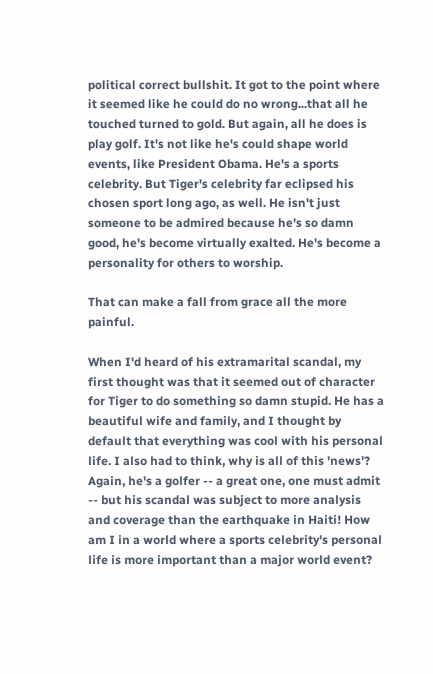political correct bullshit. It got to the point where it seemed like he could do no wrong...that all he touched turned to gold. But again, all he does is play golf. It's not like he's could shape world events, like President Obama. He's a sports celebrity. But Tiger's celebrity far eclipsed his chosen sport long ago, as well. He isn't just someone to be admired because he's so damn good, he's become virtually exalted. He's become a personality for others to worship.

That can make a fall from grace all the more painful.

When I'd heard of his extramarital scandal, my first thought was that it seemed out of character for Tiger to do something so damn stupid. He has a beautiful wife and family, and I thought by default that everything was cool with his personal life. I also had to think, why is all of this 'news'? Again, he's a golfer -- a great one, one must admit -- but his scandal was subject to more analysis and coverage than the earthquake in Haiti! How am I in a world where a sports celebrity's personal life is more important than a major world event?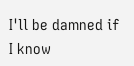I'll be damned if I know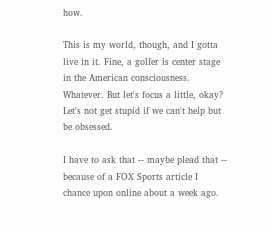how.

This is my world, though, and I gotta live in it. Fine, a golfer is center stage in the American consciousness. Whatever. But let's focus a little, okay? Let's not get stupid if we can't help but be obsessed.

I have to ask that -- maybe plead that -- because of a FOX Sports article I chance upon online about a week ago.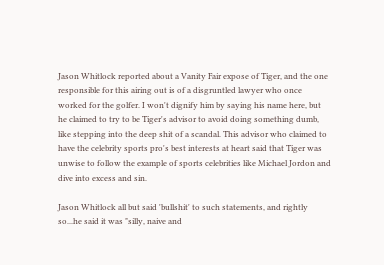Jason Whitlock reported about a Vanity Fair expose of Tiger, and the one responsible for this airing out is of a disgruntled lawyer who once worked for the golfer. I won't dignify him by saying his name here, but he claimed to try to be Tiger's advisor to avoid doing something dumb, like stepping into the deep shit of a scandal. This advisor who claimed to have the celebrity sports pro's best interests at heart said that Tiger was unwise to follow the example of sports celebrities like Michael Jordon and dive into excess and sin.

Jason Whitlock all but said 'bullshit' to such statements, and rightly so...he said it was "silly, naive and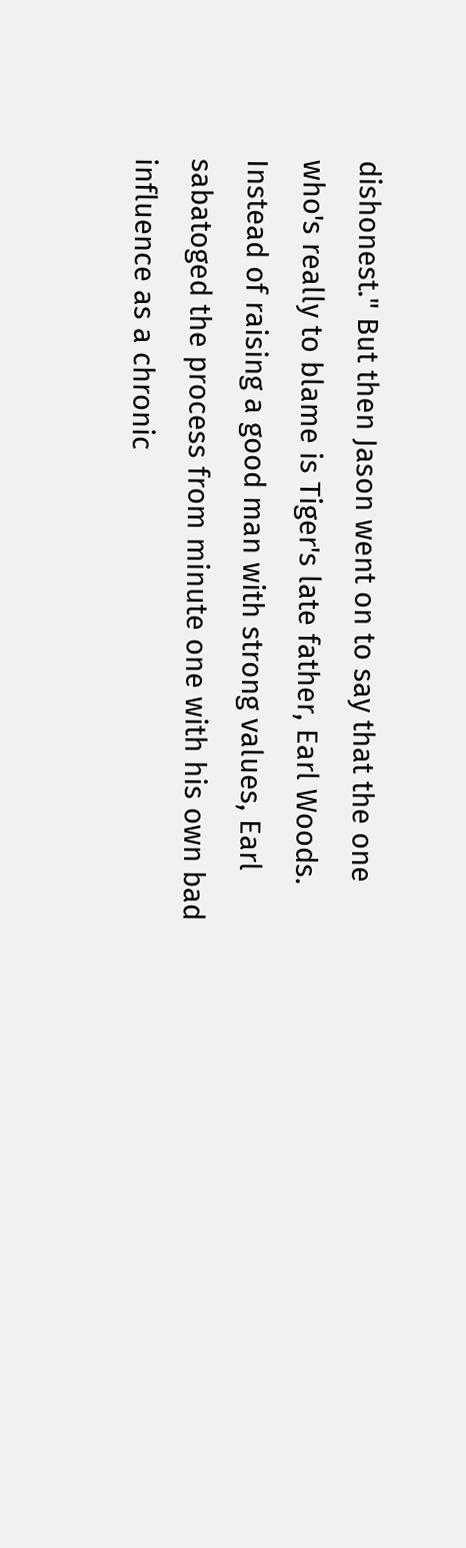dishonest." But then Jason went on to say that the one who's really to blame is Tiger's late father, Earl Woods. Instead of raising a good man with strong values, Earl sabatoged the process from minute one with his own bad influence as a chronic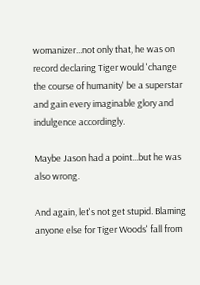womanizer...not only that, he was on record declaring Tiger would 'change the course of humanity' be a superstar and gain every imaginable glory and indulgence accordingly.

Maybe Jason had a point...but he was also wrong.

And again, let's not get stupid. Blaming anyone else for Tiger Woods' fall from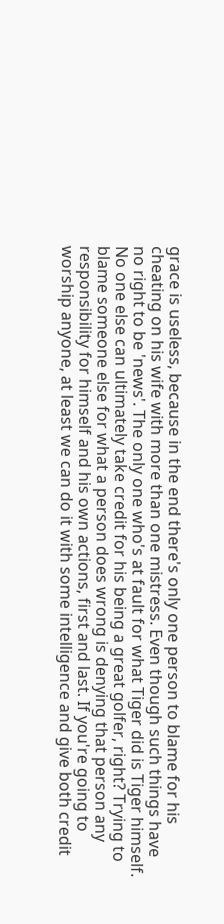grace is useless, because in the end there's only one person to blame for his cheating on his wife with more than one mistress. Even though such things have no right to be 'news'. The only one who's at fault for what Tiger did is Tiger himself. No one else can ultimately take credit for his being a great golfer, right? Trying to blame someone else for what a person does wrong is denying that person any responsibility for himself and his own actions, first and last. If you're going to worship anyone, at least we can do it with some intelligence and give both credit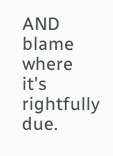AND blame where it's rightfully due.